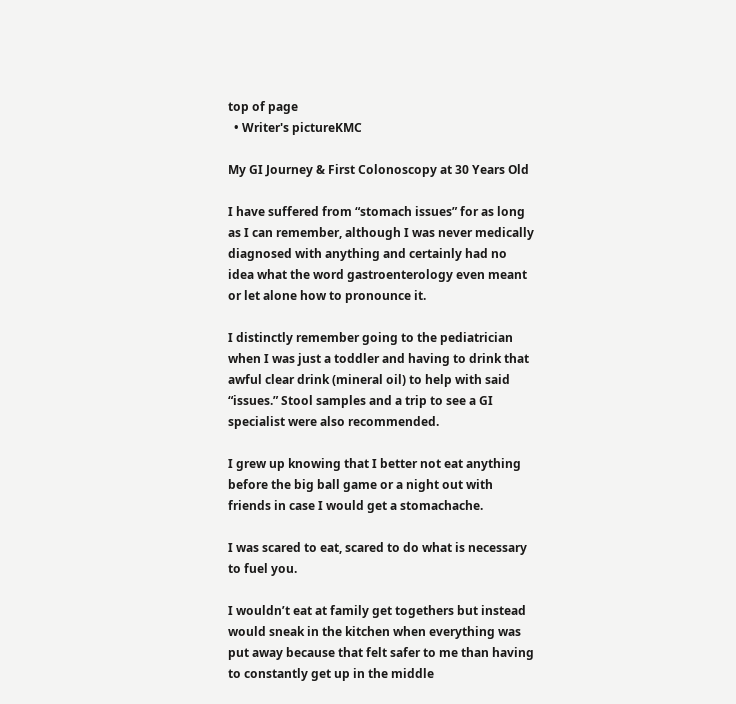top of page
  • Writer's pictureKMC

My GI Journey & First Colonoscopy at 30 Years Old

I have suffered from “stomach issues” for as long as I can remember, although I was never medically diagnosed with anything and certainly had no idea what the word gastroenterology even meant or let alone how to pronounce it.

I distinctly remember going to the pediatrician when I was just a toddler and having to drink that awful clear drink (mineral oil) to help with said “issues.” Stool samples and a trip to see a GI specialist were also recommended.

I grew up knowing that I better not eat anything before the big ball game or a night out with friends in case I would get a stomachache.

I was scared to eat, scared to do what is necessary to fuel you.

I wouldn’t eat at family get togethers but instead would sneak in the kitchen when everything was put away because that felt safer to me than having to constantly get up in the middle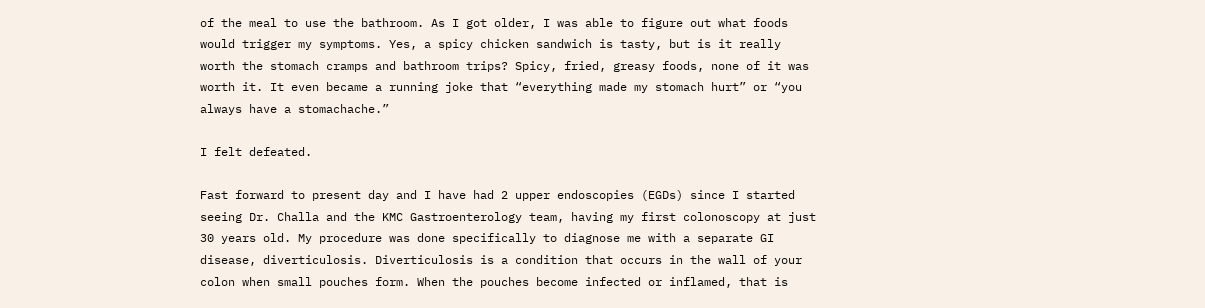of the meal to use the bathroom. As I got older, I was able to figure out what foods would trigger my symptoms. Yes, a spicy chicken sandwich is tasty, but is it really worth the stomach cramps and bathroom trips? Spicy, fried, greasy foods, none of it was worth it. It even became a running joke that “everything made my stomach hurt” or “you always have a stomachache.”

I felt defeated.

Fast forward to present day and I have had 2 upper endoscopies (EGDs) since I started seeing Dr. Challa and the KMC Gastroenterology team, having my first colonoscopy at just 30 years old. My procedure was done specifically to diagnose me with a separate GI disease, diverticulosis. Diverticulosis is a condition that occurs in the wall of your colon when small pouches form. When the pouches become infected or inflamed, that is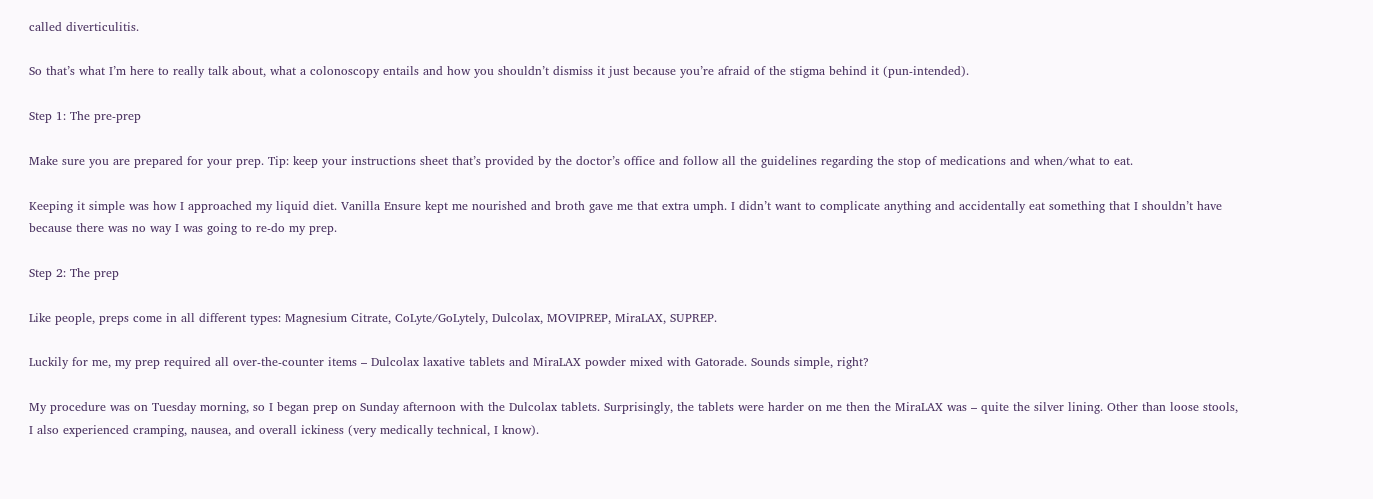called diverticulitis.

So that’s what I’m here to really talk about, what a colonoscopy entails and how you shouldn’t dismiss it just because you’re afraid of the stigma behind it (pun-intended).

Step 1: The pre-prep

Make sure you are prepared for your prep. Tip: keep your instructions sheet that’s provided by the doctor’s office and follow all the guidelines regarding the stop of medications and when/what to eat.

Keeping it simple was how I approached my liquid diet. Vanilla Ensure kept me nourished and broth gave me that extra umph. I didn’t want to complicate anything and accidentally eat something that I shouldn’t have because there was no way I was going to re-do my prep.

Step 2: The prep

Like people, preps come in all different types: Magnesium Citrate, CoLyte/GoLytely, Dulcolax, MOVIPREP, MiraLAX, SUPREP.

Luckily for me, my prep required all over-the-counter items – Dulcolax laxative tablets and MiraLAX powder mixed with Gatorade. Sounds simple, right?

My procedure was on Tuesday morning, so I began prep on Sunday afternoon with the Dulcolax tablets. Surprisingly, the tablets were harder on me then the MiraLAX was – quite the silver lining. Other than loose stools, I also experienced cramping, nausea, and overall ickiness (very medically technical, I know).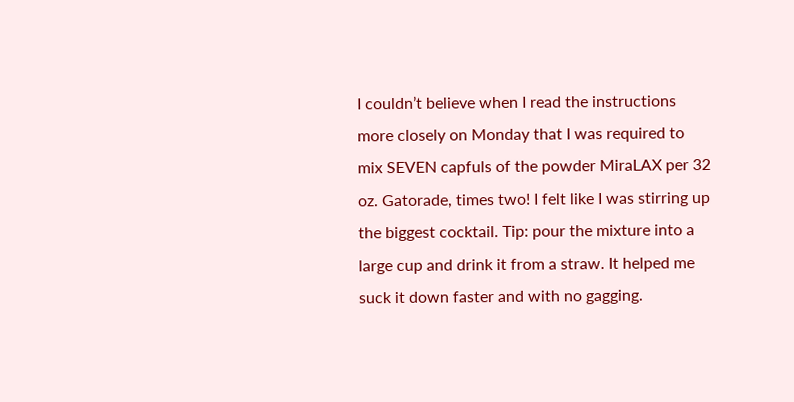I couldn’t believe when I read the instructions more closely on Monday that I was required to mix SEVEN capfuls of the powder MiraLAX per 32 oz. Gatorade, times two! I felt like I was stirring up the biggest cocktail. Tip: pour the mixture into a large cup and drink it from a straw. It helped me suck it down faster and with no gagging.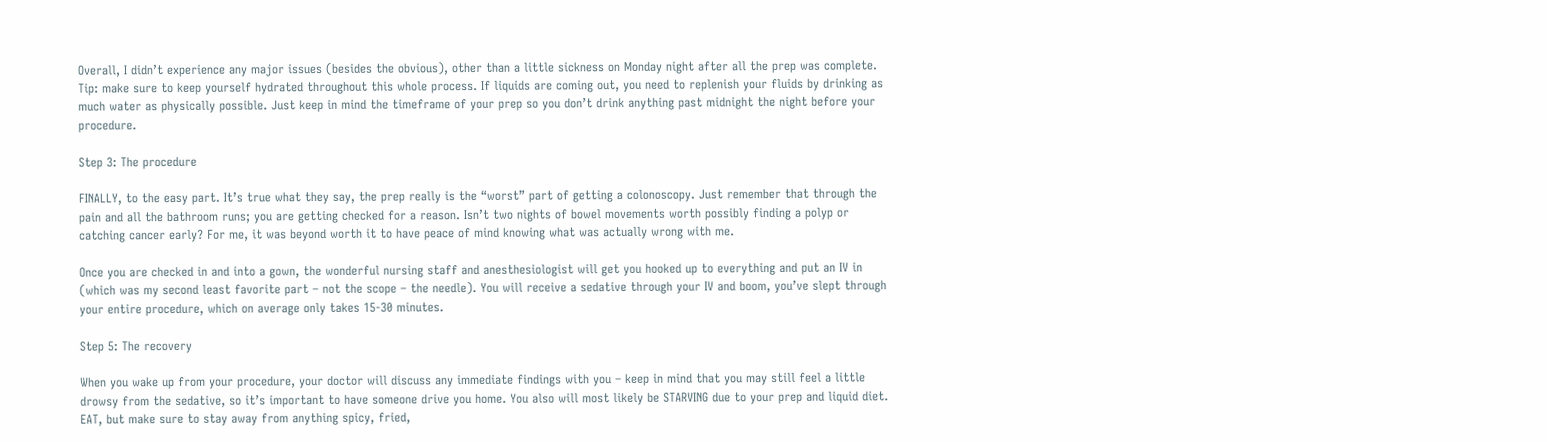Overall, I didn’t experience any major issues (besides the obvious), other than a little sickness on Monday night after all the prep was complete. Tip: make sure to keep yourself hydrated throughout this whole process. If liquids are coming out, you need to replenish your fluids by drinking as much water as physically possible. Just keep in mind the timeframe of your prep so you don’t drink anything past midnight the night before your procedure.

Step 3: The procedure

FINALLY, to the easy part. It’s true what they say, the prep really is the “worst” part of getting a colonoscopy. Just remember that through the pain and all the bathroom runs; you are getting checked for a reason. Isn’t two nights of bowel movements worth possibly finding a polyp or catching cancer early? For me, it was beyond worth it to have peace of mind knowing what was actually wrong with me.

Once you are checked in and into a gown, the wonderful nursing staff and anesthesiologist will get you hooked up to everything and put an IV in (which was my second least favorite part – not the scope – the needle). You will receive a sedative through your IV and boom, you’ve slept through your entire procedure, which on average only takes 15-30 minutes.

Step 5: The recovery

When you wake up from your procedure, your doctor will discuss any immediate findings with you – keep in mind that you may still feel a little drowsy from the sedative, so it’s important to have someone drive you home. You also will most likely be STARVING due to your prep and liquid diet. EAT, but make sure to stay away from anything spicy, fried,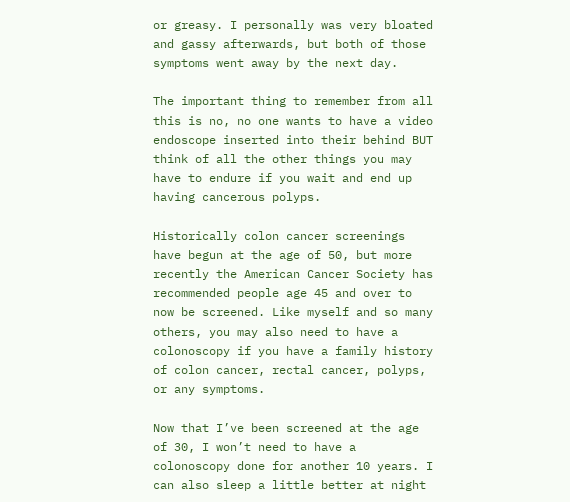or greasy. I personally was very bloated and gassy afterwards, but both of those symptoms went away by the next day.

The important thing to remember from all this is no, no one wants to have a video endoscope inserted into their behind BUT think of all the other things you may have to endure if you wait and end up having cancerous polyps.

Historically colon cancer screenings have begun at the age of 50, but more recently the American Cancer Society has recommended people age 45 and over to now be screened. Like myself and so many others, you may also need to have a colonoscopy if you have a family history of colon cancer, rectal cancer, polyps, or any symptoms.

Now that I’ve been screened at the age of 30, I won’t need to have a colonoscopy done for another 10 years. I can also sleep a little better at night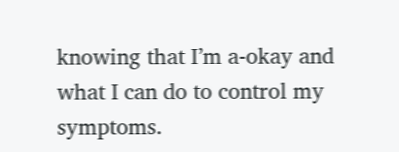knowing that I’m a-okay and what I can do to control my symptoms.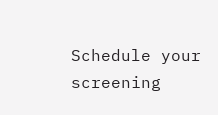Schedule your screening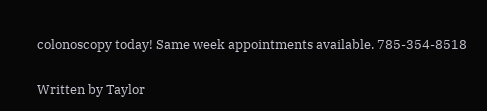colonoscopy today! Same week appointments available. 785-354-8518

Written by Taylor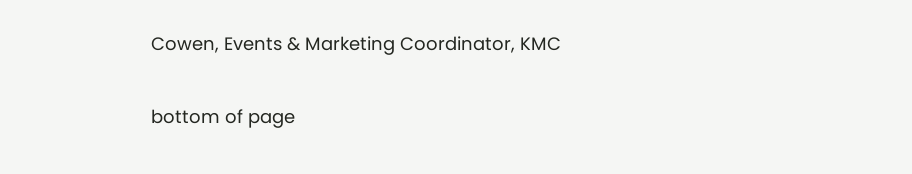Cowen, Events & Marketing Coordinator, KMC


bottom of page